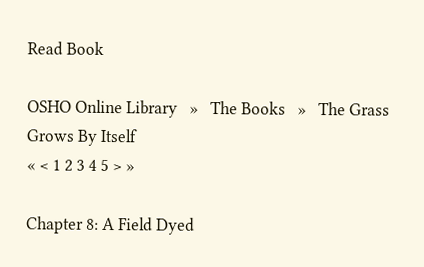Read Book

OSHO Online Library   »   The Books   »   The Grass Grows By Itself
« < 1 2 3 4 5 > »

Chapter 8: A Field Dyed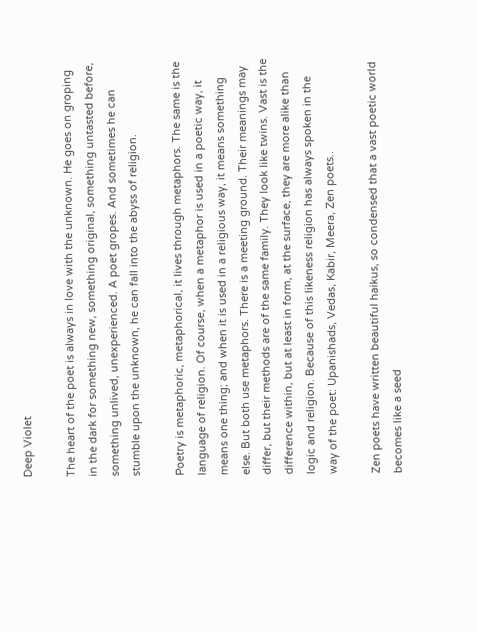Deep Violet

The heart of the poet is always in love with the unknown. He goes on groping in the dark for something new, something original, something untasted before, something unlived, unexperienced. A poet gropes. And sometimes he can stumble upon the unknown, he can fall into the abyss of religion.

Poetry is metaphoric, metaphorical, it lives through metaphors. The same is the language of religion. Of course, when a metaphor is used in a poetic way, it means one thing; and when it is used in a religious way, it means something else. But both use metaphors. There is a meeting ground. Their meanings may differ, but their methods are of the same family. They look like twins. Vast is the difference within, but at least in form, at the surface, they are more alike than logic and religion. Because of this likeness religion has always spoken in the way of the poet: Upanishads, Vedas, Kabir, Meera, Zen poets..

Zen poets have written beautiful haikus, so condensed that a vast poetic world becomes like a seed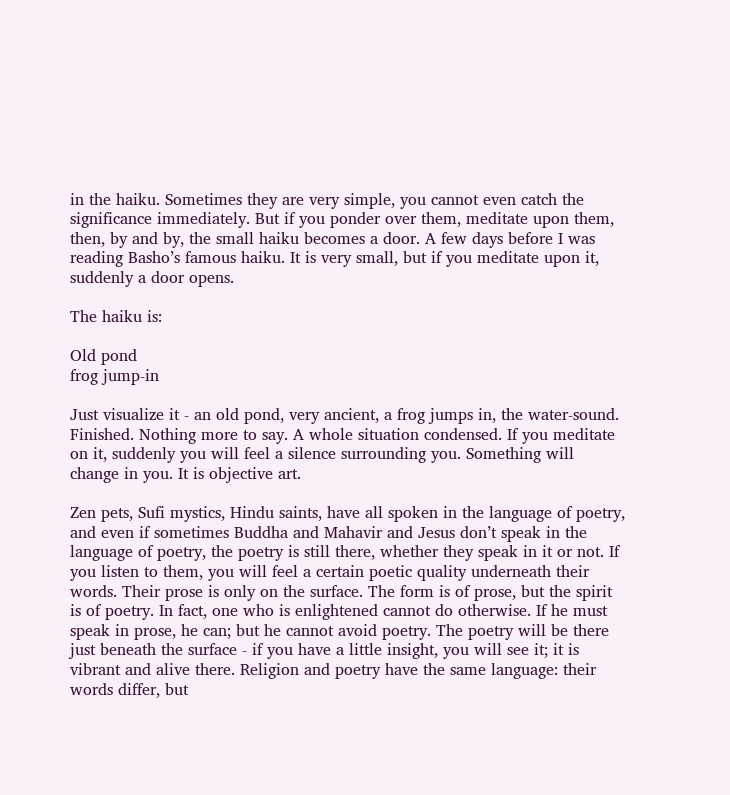in the haiku. Sometimes they are very simple, you cannot even catch the significance immediately. But if you ponder over them, meditate upon them, then, by and by, the small haiku becomes a door. A few days before I was reading Basho’s famous haiku. It is very small, but if you meditate upon it, suddenly a door opens.

The haiku is:

Old pond
frog jump-in

Just visualize it - an old pond, very ancient, a frog jumps in, the water-sound. Finished. Nothing more to say. A whole situation condensed. If you meditate on it, suddenly you will feel a silence surrounding you. Something will change in you. It is objective art.

Zen pets, Sufi mystics, Hindu saints, have all spoken in the language of poetry, and even if sometimes Buddha and Mahavir and Jesus don’t speak in the language of poetry, the poetry is still there, whether they speak in it or not. If you listen to them, you will feel a certain poetic quality underneath their words. Their prose is only on the surface. The form is of prose, but the spirit is of poetry. In fact, one who is enlightened cannot do otherwise. If he must speak in prose, he can; but he cannot avoid poetry. The poetry will be there just beneath the surface - if you have a little insight, you will see it; it is vibrant and alive there. Religion and poetry have the same language: their words differ, but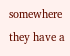somewhere they have a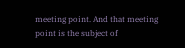meeting point. And that meeting point is the subject of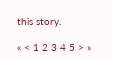this story.

« < 1 2 3 4 5 > »